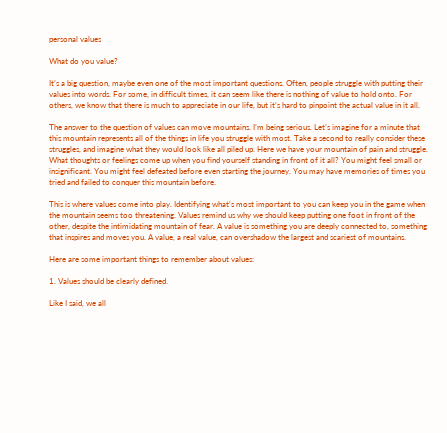personal values

What do you value?

It’s a big question, maybe even one of the most important questions. Often, people struggle with putting their values into words. For some, in difficult times, it can seem like there is nothing of value to hold onto. For others, we know that there is much to appreciate in our life, but it’s hard to pinpoint the actual value in it all.

The answer to the question of values can move mountains. I’m being serious. Let’s imagine for a minute that this mountain represents all of the things in life you struggle with most. Take a second to really consider these struggles, and imagine what they would look like all piled up. Here we have your mountain of pain and struggle. What thoughts or feelings come up when you find yourself standing in front of it all? You might feel small or insignificant. You might feel defeated before even starting the journey. You may have memories of times you tried and failed to conquer this mountain before.

This is where values come into play. Identifying what’s most important to you can keep you in the game when the mountain seems too threatening. Values remind us why we should keep putting one foot in front of the other, despite the intimidating mountain of fear. A value is something you are deeply connected to, something that inspires and moves you. A value, a real value, can overshadow the largest and scariest of mountains.

Here are some important things to remember about values:

1. Values should be clearly defined.

Like I said, we all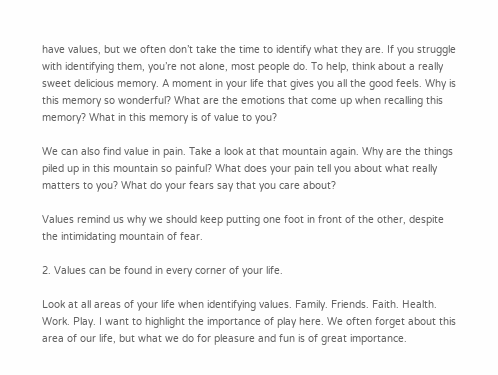have values, but we often don’t take the time to identify what they are. If you struggle with identifying them, you’re not alone, most people do. To help, think about a really sweet delicious memory. A moment in your life that gives you all the good feels. Why is this memory so wonderful? What are the emotions that come up when recalling this memory? What in this memory is of value to you?

We can also find value in pain. Take a look at that mountain again. Why are the things piled up in this mountain so painful? What does your pain tell you about what really matters to you? What do your fears say that you care about?

Values remind us why we should keep putting one foot in front of the other, despite the intimidating mountain of fear.

2. Values can be found in every corner of your life.

Look at all areas of your life when identifying values. Family. Friends. Faith. Health. Work. Play. I want to highlight the importance of play here. We often forget about this area of our life, but what we do for pleasure and fun is of great importance.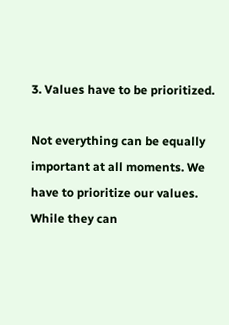3. Values have to be prioritized.

Not everything can be equally important at all moments. We have to prioritize our values. While they can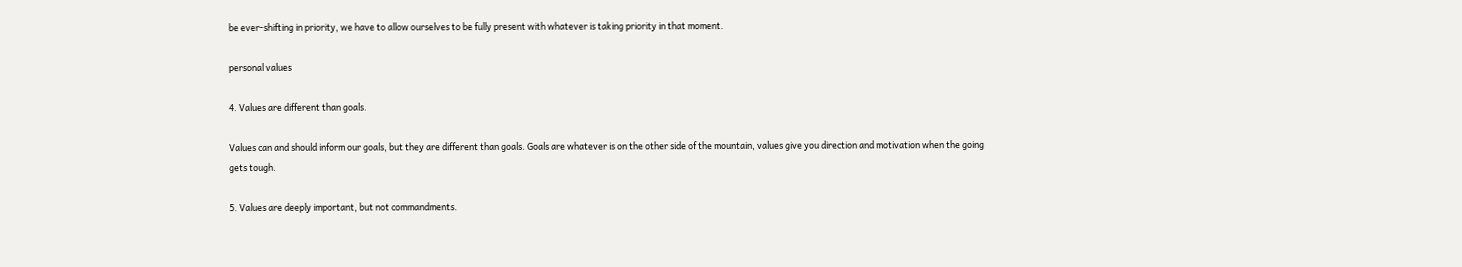be ever-shifting in priority, we have to allow ourselves to be fully present with whatever is taking priority in that moment.

personal values

4. Values are different than goals.

Values can and should inform our goals, but they are different than goals. Goals are whatever is on the other side of the mountain, values give you direction and motivation when the going gets tough.

5. Values are deeply important, but not commandments.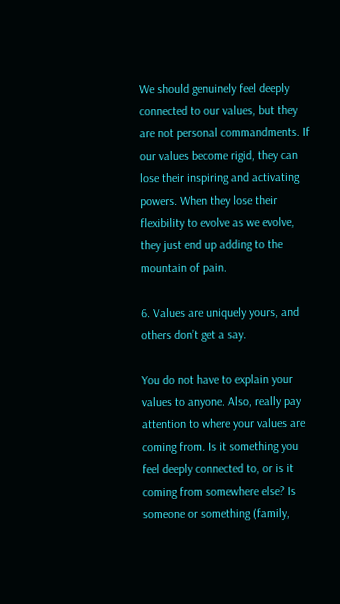We should genuinely feel deeply connected to our values, but they are not personal commandments. If our values become rigid, they can lose their inspiring and activating powers. When they lose their flexibility to evolve as we evolve, they just end up adding to the mountain of pain.

6. Values are uniquely yours, and others don’t get a say.

You do not have to explain your values to anyone. Also, really pay attention to where your values are coming from. Is it something you feel deeply connected to, or is it coming from somewhere else? Is someone or something (family,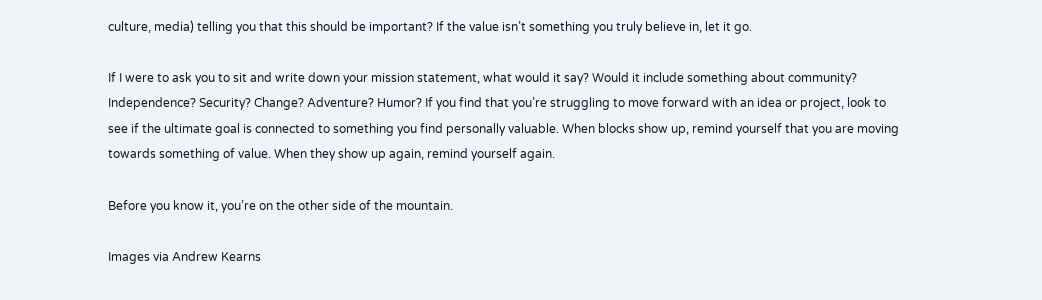culture, media) telling you that this should be important? If the value isn’t something you truly believe in, let it go.

If I were to ask you to sit and write down your mission statement, what would it say? Would it include something about community? Independence? Security? Change? Adventure? Humor? If you find that you’re struggling to move forward with an idea or project, look to see if the ultimate goal is connected to something you find personally valuable. When blocks show up, remind yourself that you are moving towards something of value. When they show up again, remind yourself again.

Before you know it, you’re on the other side of the mountain.

Images via Andrew Kearns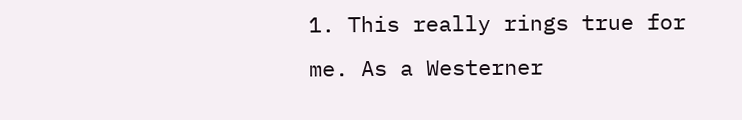1. This really rings true for me. As a Westerner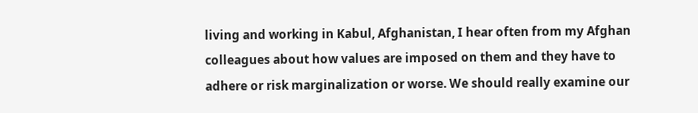living and working in Kabul, Afghanistan, I hear often from my Afghan colleagues about how values are imposed on them and they have to adhere or risk marginalization or worse. We should really examine our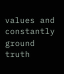values and constantly ground truth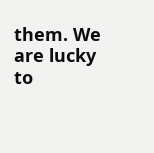them. We are lucky to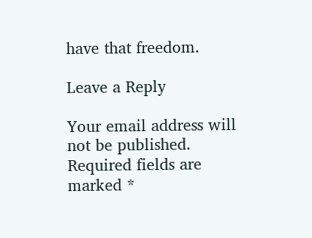have that freedom.

Leave a Reply

Your email address will not be published. Required fields are marked *